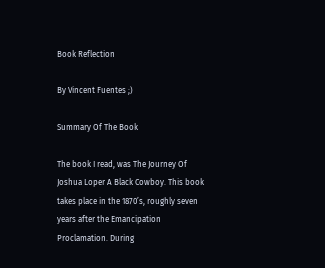Book Reflection

By Vincent Fuentes ;)

Summary Of The Book

The book I read, was The Journey Of Joshua Loper A Black Cowboy. This book takes place in the 1870’s, roughly seven years after the Emancipation Proclamation. During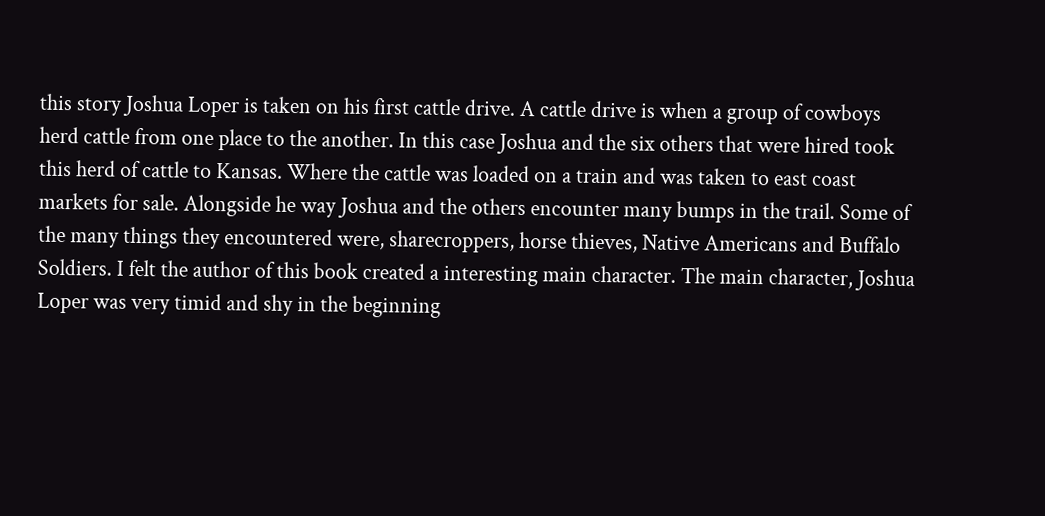this story Joshua Loper is taken on his first cattle drive. A cattle drive is when a group of cowboys herd cattle from one place to the another. In this case Joshua and the six others that were hired took this herd of cattle to Kansas. Where the cattle was loaded on a train and was taken to east coast markets for sale. Alongside he way Joshua and the others encounter many bumps in the trail. Some of the many things they encountered were, sharecroppers, horse thieves, Native Americans and Buffalo Soldiers. I felt the author of this book created a interesting main character. The main character, Joshua Loper was very timid and shy in the beginning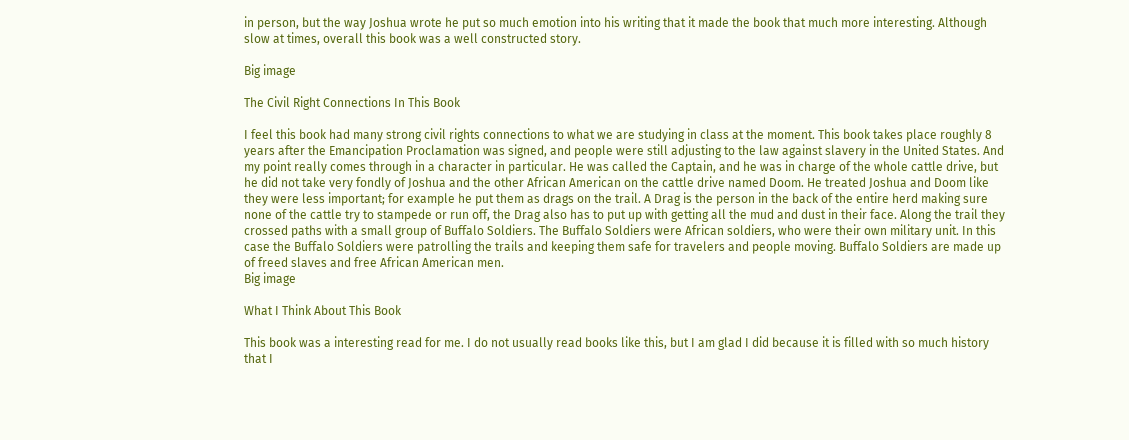in person, but the way Joshua wrote he put so much emotion into his writing that it made the book that much more interesting. Although slow at times, overall this book was a well constructed story.

Big image

The Civil Right Connections In This Book

I feel this book had many strong civil rights connections to what we are studying in class at the moment. This book takes place roughly 8 years after the Emancipation Proclamation was signed, and people were still adjusting to the law against slavery in the United States. And my point really comes through in a character in particular. He was called the Captain, and he was in charge of the whole cattle drive, but he did not take very fondly of Joshua and the other African American on the cattle drive named Doom. He treated Joshua and Doom like they were less important; for example he put them as drags on the trail. A Drag is the person in the back of the entire herd making sure none of the cattle try to stampede or run off, the Drag also has to put up with getting all the mud and dust in their face. Along the trail they crossed paths with a small group of Buffalo Soldiers. The Buffalo Soldiers were African soldiers, who were their own military unit. In this case the Buffalo Soldiers were patrolling the trails and keeping them safe for travelers and people moving. Buffalo Soldiers are made up of freed slaves and free African American men.
Big image

What I Think About This Book

This book was a interesting read for me. I do not usually read books like this, but I am glad I did because it is filled with so much history that I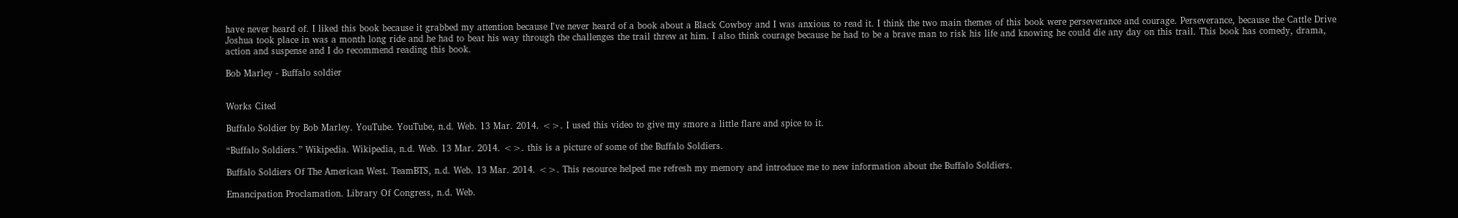have never heard of. I liked this book because it grabbed my attention because I've never heard of a book about a Black Cowboy and I was anxious to read it. I think the two main themes of this book were perseverance and courage. Perseverance, because the Cattle Drive Joshua took place in was a month long ride and he had to beat his way through the challenges the trail threw at him. I also think courage because he had to be a brave man to risk his life and knowing he could die any day on this trail. This book has comedy, drama, action and suspense and I do recommend reading this book.

Bob Marley - Buffalo soldier


Works Cited

Buffalo Soldier by Bob Marley. YouTube. YouTube, n.d. Web. 13 Mar. 2014. <>. I used this video to give my smore a little flare and spice to it.

“Buffalo Soldiers.” Wikipedia. Wikipedia, n.d. Web. 13 Mar. 2014. <>. this is a picture of some of the Buffalo Soldiers.

Buffalo Soldiers Of The American West. TeamBTS, n.d. Web. 13 Mar. 2014. <>. This resource helped me refresh my memory and introduce me to new information about the Buffalo Soldiers.

Emancipation Proclamation. Library Of Congress, n.d. Web.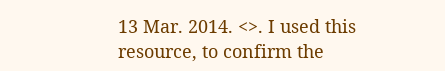13 Mar. 2014. <>. I used this resource, to confirm the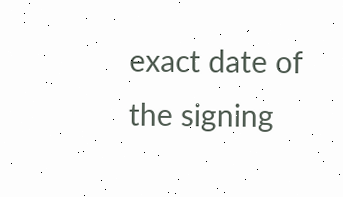exact date of the signing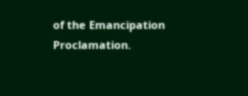of the Emancipation Proclamation.